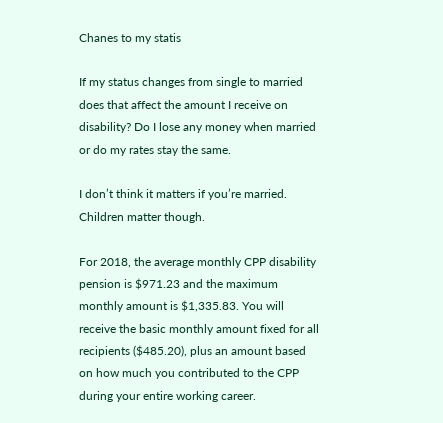Chanes to my statis

If my status changes from single to married does that affect the amount I receive on disability? Do I lose any money when married or do my rates stay the same.

I don’t think it matters if you’re married.
Children matter though.

For 2018, the average monthly CPP disability pension is $971.23 and the maximum monthly amount is $1,335.83. You will receive the basic monthly amount fixed for all recipients ($485.20), plus an amount based on how much you contributed to the CPP during your entire working career.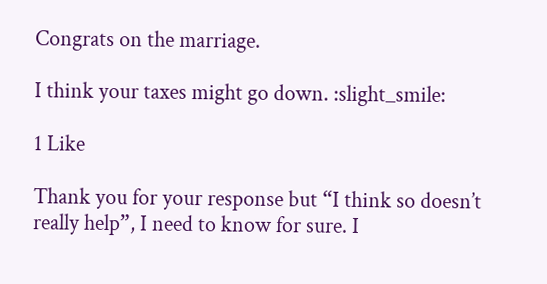Congrats on the marriage.

I think your taxes might go down. :slight_smile:

1 Like

Thank you for your response but “I think so doesn’t really help”, I need to know for sure. I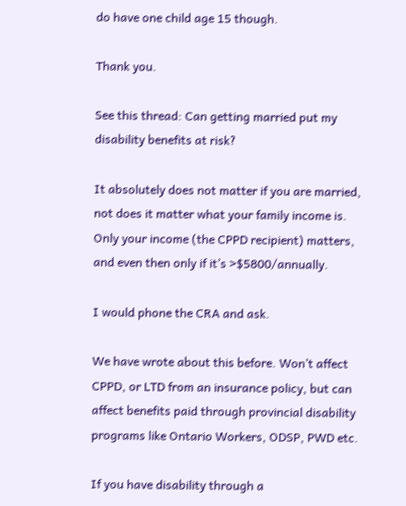do have one child age 15 though.

Thank you.

See this thread: Can getting married put my disability benefits at risk?

It absolutely does not matter if you are married, not does it matter what your family income is. Only your income (the CPPD recipient) matters, and even then only if it’s >$5800/annually.

I would phone the CRA and ask.

We have wrote about this before. Won’t affect CPPD, or LTD from an insurance policy, but can affect benefits paid through provincial disability programs like Ontario Workers, ODSP, PWD etc.

If you have disability through a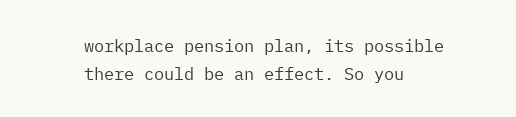workplace pension plan, its possible there could be an effect. So you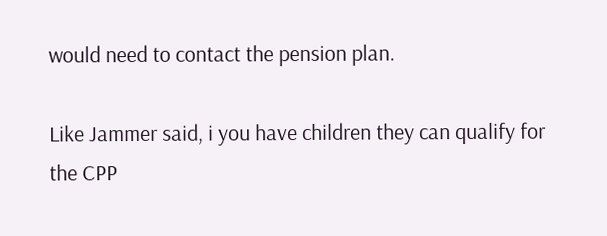would need to contact the pension plan.

Like Jammer said, i you have children they can qualify for the CPP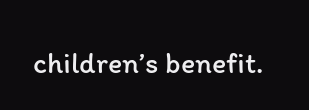children’s benefit.